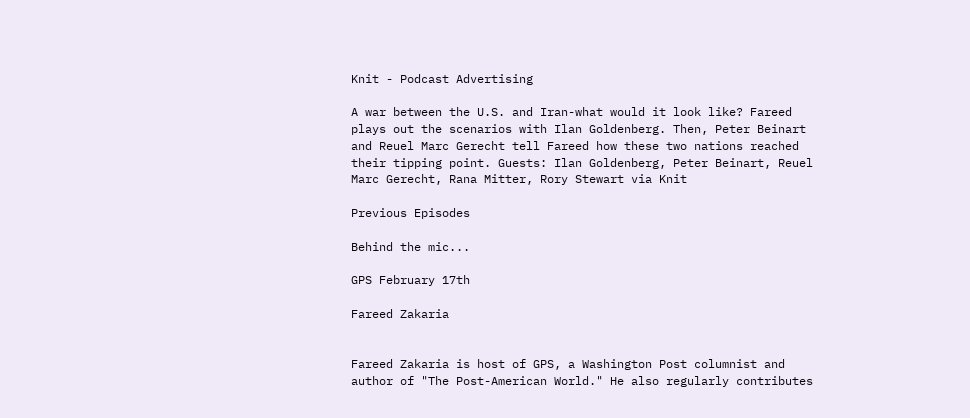Knit - Podcast Advertising

A war between the U.S. and Iran-what would it look like? Fareed plays out the scenarios with Ilan Goldenberg. Then, Peter Beinart and Reuel Marc Gerecht tell Fareed how these two nations reached their tipping point. Guests: Ilan Goldenberg, Peter Beinart, Reuel Marc Gerecht, Rana Mitter, Rory Stewart via Knit

Previous Episodes

Behind the mic...

GPS February 17th

Fareed Zakaria


Fareed Zakaria is host of GPS, a Washington Post columnist and author of "The Post-American World." He also regularly contributes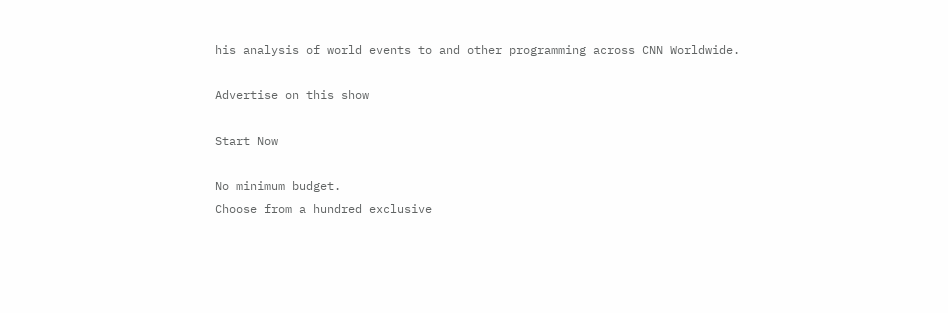his analysis of world events to and other programming across CNN Worldwide.

Advertise on this show

Start Now

No minimum budget.
Choose from a hundred exclusive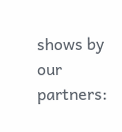shows by our partners: